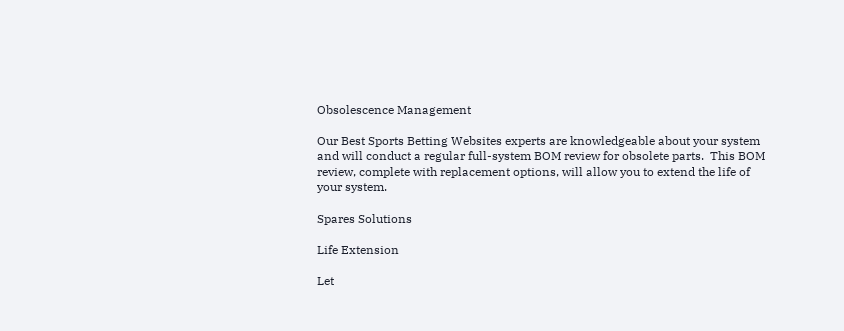Obsolescence Management

Our Best Sports Betting Websites experts are knowledgeable about your system and will conduct a regular full-system BOM review for obsolete parts.  This BOM review, complete with replacement options, will allow you to extend the life of your system.

Spares Solutions

Life Extension

Let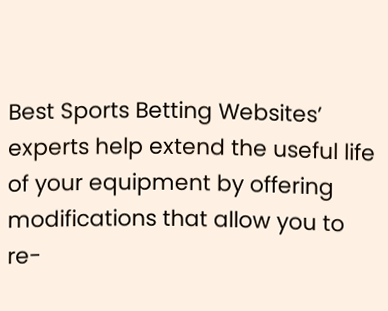Best Sports Betting Websites’ experts help extend the useful life of your equipment by offering modifications that allow you to re-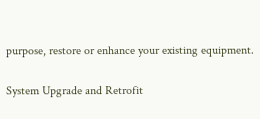purpose, restore or enhance your existing equipment.

System Upgrade and Retrofit